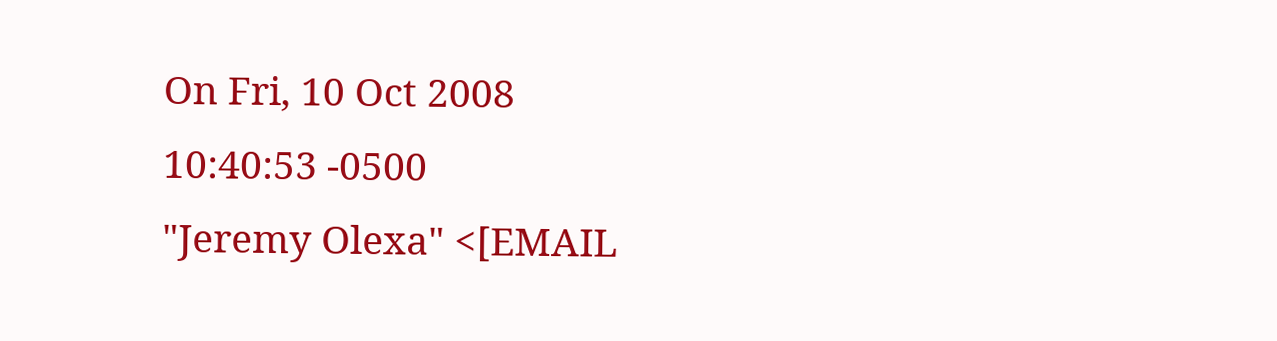On Fri, 10 Oct 2008 10:40:53 -0500
"Jeremy Olexa" <[EMAIL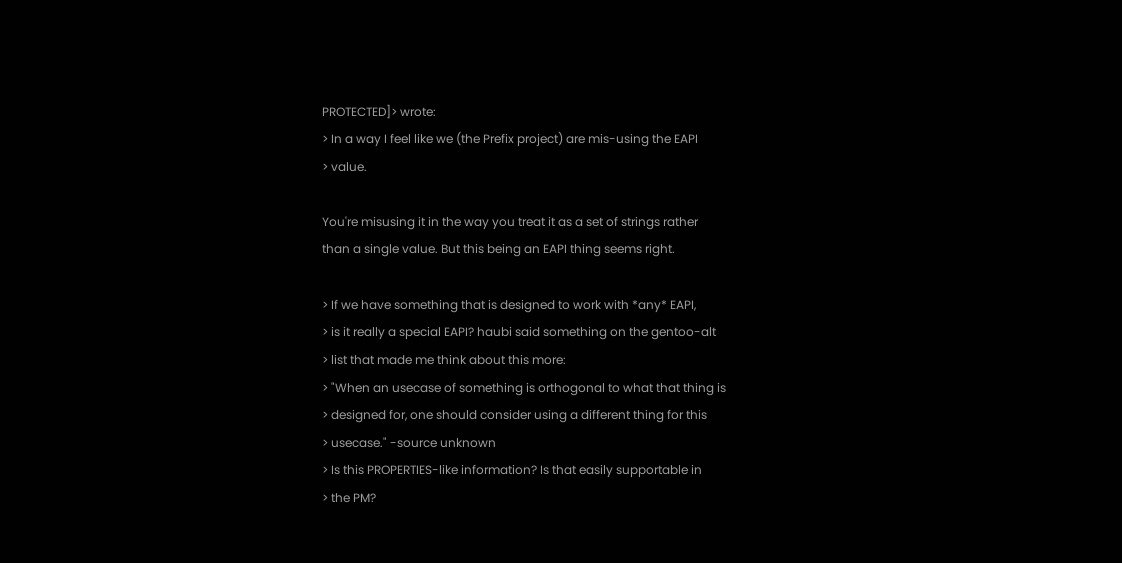PROTECTED]> wrote:
> In a way I feel like we (the Prefix project) are mis-using the EAPI
> value.

You're misusing it in the way you treat it as a set of strings rather
than a single value. But this being an EAPI thing seems right.

> If we have something that is designed to work with *any* EAPI,
> is it really a special EAPI? haubi said something on the gentoo-alt
> list that made me think about this more:
> "When an usecase of something is orthogonal to what that thing is
> designed for, one should consider using a different thing for this
> usecase." -source unknown
> Is this PROPERTIES-like information? Is that easily supportable in
> the PM?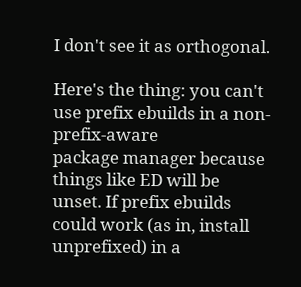I don't see it as orthogonal.

Here's the thing: you can't use prefix ebuilds in a non-prefix-aware
package manager because things like ED will be unset. If prefix ebuilds
could work (as in, install unprefixed) in a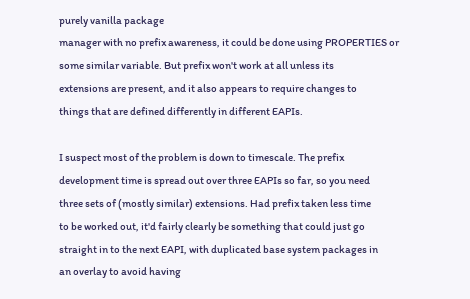purely vanilla package
manager with no prefix awareness, it could be done using PROPERTIES or
some similar variable. But prefix won't work at all unless its
extensions are present, and it also appears to require changes to
things that are defined differently in different EAPIs.

I suspect most of the problem is down to timescale. The prefix
development time is spread out over three EAPIs so far, so you need
three sets of (mostly similar) extensions. Had prefix taken less time
to be worked out, it'd fairly clearly be something that could just go
straight in to the next EAPI, with duplicated base system packages in
an overlay to avoid having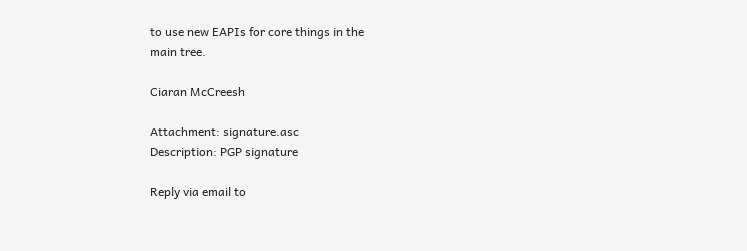to use new EAPIs for core things in the
main tree.

Ciaran McCreesh

Attachment: signature.asc
Description: PGP signature

Reply via email to